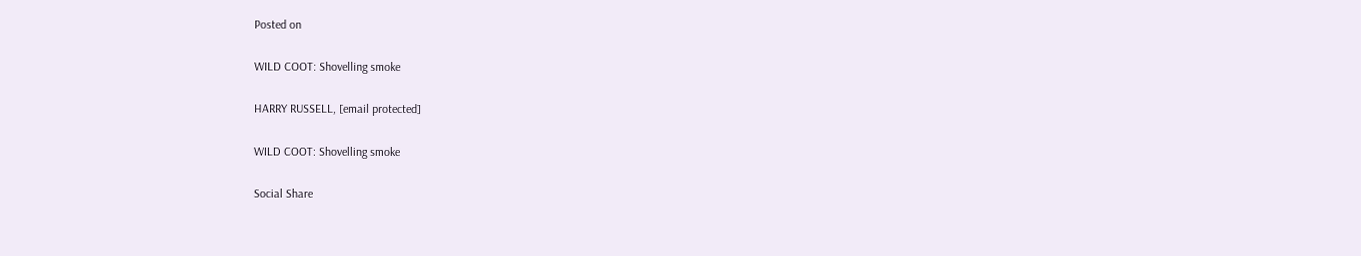Posted on

WILD COOT: Shovelling smoke

HARRY RUSSELL, [email protected]

WILD COOT: Shovelling smoke

Social Share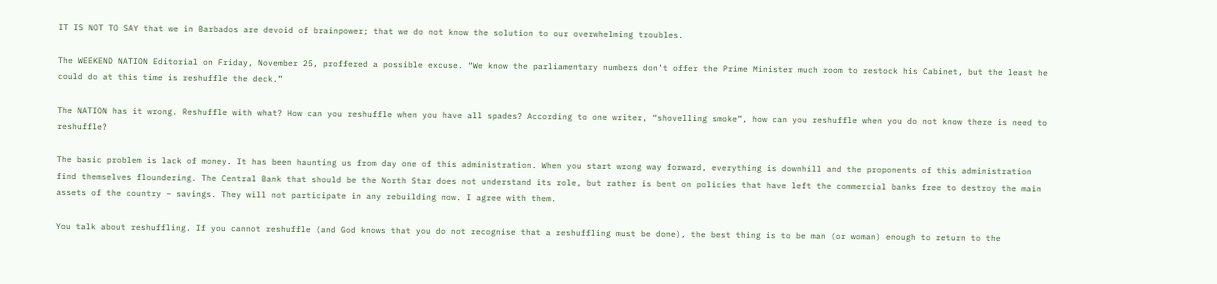IT IS NOT TO SAY that we in Barbados are devoid of brainpower; that we do not know the solution to our overwhelming troubles.

The WEEKEND NATION Editorial on Friday, November 25, proffered a possible excuse. “We know the parliamentary numbers don’t offer the Prime Minister much room to restock his Cabinet, but the least he could do at this time is reshuffle the deck.”

The NATION has it wrong. Reshuffle with what? How can you reshuffle when you have all spades? According to one writer, “shovelling smoke”, how can you reshuffle when you do not know there is need to reshuffle?

The basic problem is lack of money. It has been haunting us from day one of this administration. When you start wrong way forward, everything is downhill and the proponents of this administration find themselves floundering. The Central Bank that should be the North Star does not understand its role, but rather is bent on policies that have left the commercial banks free to destroy the main assets of the country – savings. They will not participate in any rebuilding now. I agree with them.

You talk about reshuffling. If you cannot reshuffle (and God knows that you do not recognise that a reshuffling must be done), the best thing is to be man (or woman) enough to return to the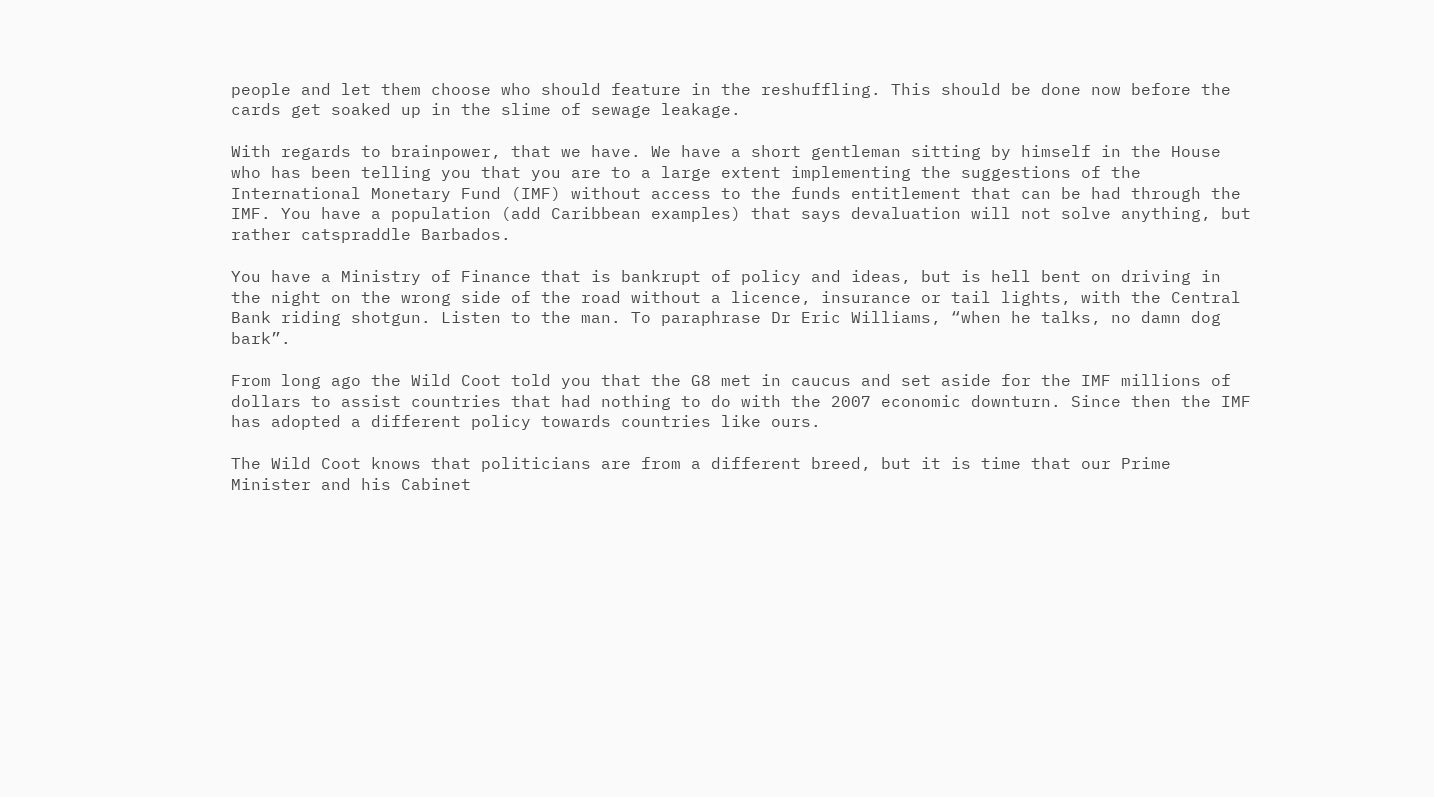people and let them choose who should feature in the reshuffling. This should be done now before the cards get soaked up in the slime of sewage leakage.

With regards to brainpower, that we have. We have a short gentleman sitting by himself in the House who has been telling you that you are to a large extent implementing the suggestions of the International Monetary Fund (IMF) without access to the funds entitlement that can be had through the IMF. You have a population (add Caribbean examples) that says devaluation will not solve anything, but rather catspraddle Barbados.

You have a Ministry of Finance that is bankrupt of policy and ideas, but is hell bent on driving in the night on the wrong side of the road without a licence, insurance or tail lights, with the Central Bank riding shotgun. Listen to the man. To paraphrase Dr Eric Williams, “when he talks, no damn dog bark”.

From long ago the Wild Coot told you that the G8 met in caucus and set aside for the IMF millions of dollars to assist countries that had nothing to do with the 2007 economic downturn. Since then the IMF has adopted a different policy towards countries like ours.

The Wild Coot knows that politicians are from a different breed, but it is time that our Prime Minister and his Cabinet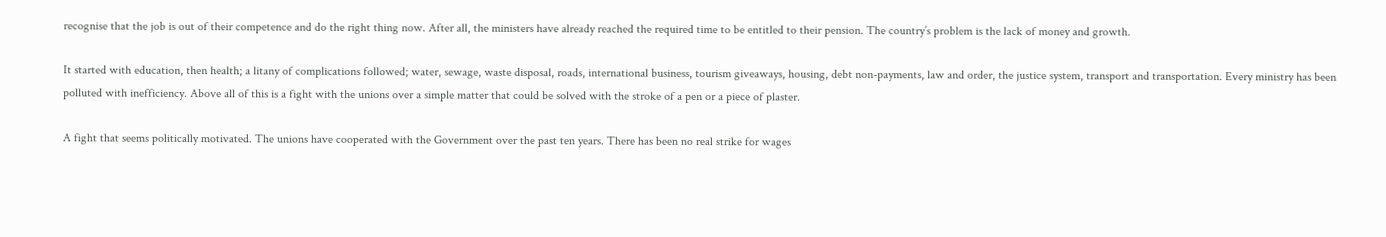recognise that the job is out of their competence and do the right thing now. After all, the ministers have already reached the required time to be entitled to their pension. The country’s problem is the lack of money and growth.

It started with education, then health; a litany of complications followed; water, sewage, waste disposal, roads, international business, tourism giveaways, housing, debt non-payments, law and order, the justice system, transport and transportation. Every ministry has been polluted with inefficiency. Above all of this is a fight with the unions over a simple matter that could be solved with the stroke of a pen or a piece of plaster.

A fight that seems politically motivated. The unions have cooperated with the Government over the past ten years. There has been no real strike for wages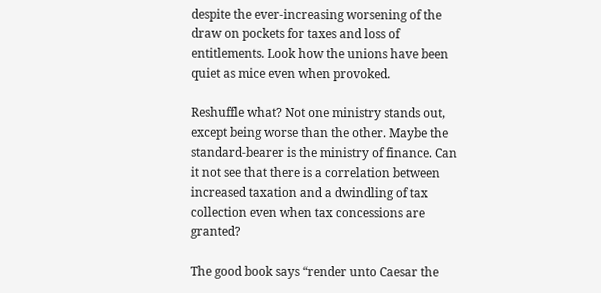despite the ever-increasing worsening of the draw on pockets for taxes and loss of entitlements. Look how the unions have been quiet as mice even when provoked.

Reshuffle what? Not one ministry stands out, except being worse than the other. Maybe the standard-bearer is the ministry of finance. Can it not see that there is a correlation between increased taxation and a dwindling of tax collection even when tax concessions are granted?

The good book says “render unto Caesar the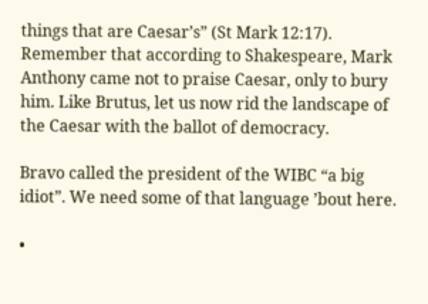things that are Caesar’s” (St Mark 12:17). Remember that according to Shakespeare, Mark Anthony came not to praise Caesar, only to bury him. Like Brutus, let us now rid the landscape of the Caesar with the ballot of democracy.

Bravo called the president of the WIBC “a big idiot”. We need some of that language ’bout here.

•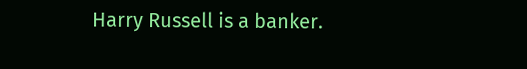Harry Russell is a banker.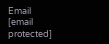Email [email protected]